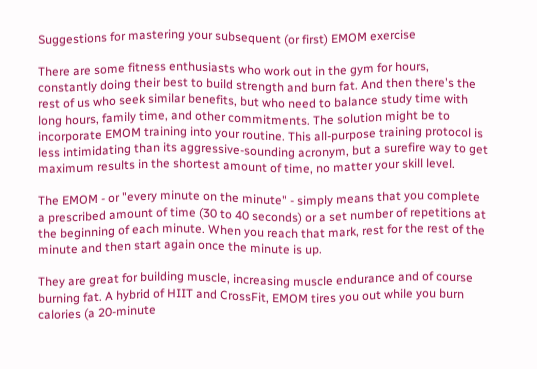Suggestions for mastering your subsequent (or first) EMOM exercise

There are some fitness enthusiasts who work out in the gym for hours, constantly doing their best to build strength and burn fat. And then there's the rest of us who seek similar benefits, but who need to balance study time with long hours, family time, and other commitments. The solution might be to incorporate EMOM training into your routine. This all-purpose training protocol is less intimidating than its aggressive-sounding acronym, but a surefire way to get maximum results in the shortest amount of time, no matter your skill level.

The EMOM - or "every minute on the minute" - simply means that you complete a prescribed amount of time (30 to 40 seconds) or a set number of repetitions at the beginning of each minute. When you reach that mark, rest for the rest of the minute and then start again once the minute is up.

They are great for building muscle, increasing muscle endurance and of course burning fat. A hybrid of HIIT and CrossFit, EMOM tires you out while you burn calories (a 20-minute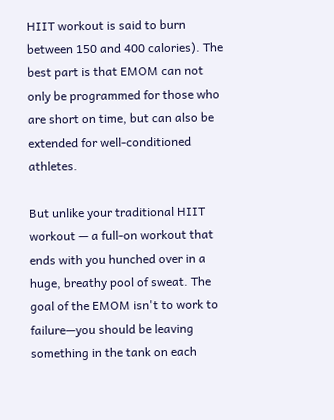HIIT workout is said to burn between 150 and 400 calories). The best part is that EMOM can not only be programmed for those who are short on time, but can also be extended for well-conditioned athletes.

But unlike your traditional HIIT workout — a full-on workout that ends with you hunched over in a huge, breathy pool of sweat. The goal of the EMOM isn't to work to failure—you should be leaving something in the tank on each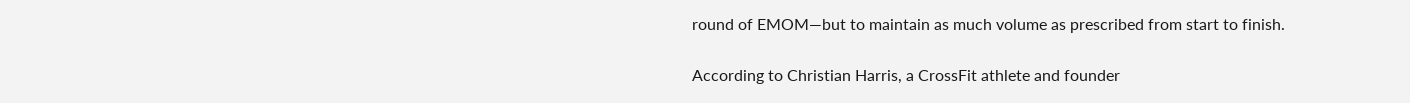round of EMOM—but to maintain as much volume as prescribed from start to finish.

According to Christian Harris, a CrossFit athlete and founder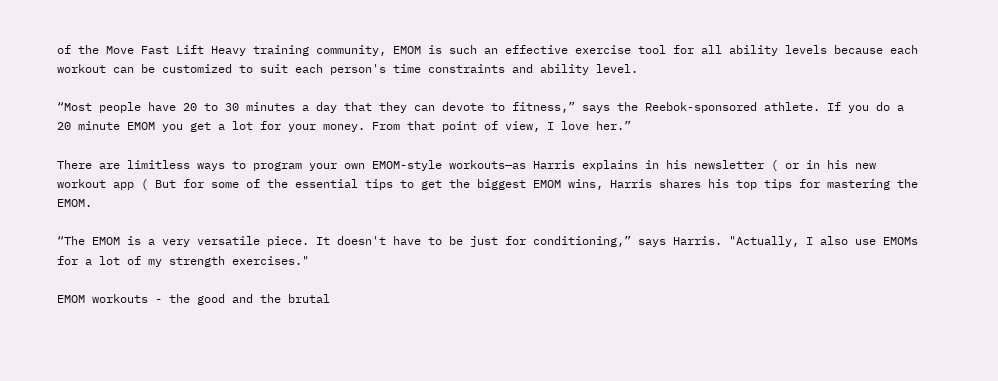of the Move Fast Lift Heavy training community, EMOM is such an effective exercise tool for all ability levels because each workout can be customized to suit each person's time constraints and ability level.

“Most people have 20 to 30 minutes a day that they can devote to fitness,” says the Reebok-sponsored athlete. If you do a 20 minute EMOM you get a lot for your money. From that point of view, I love her.”

There are limitless ways to program your own EMOM-style workouts—as Harris explains in his newsletter ( or in his new workout app ( But for some of the essential tips to get the biggest EMOM wins, Harris shares his top tips for mastering the EMOM.

“The EMOM is a very versatile piece. It doesn't have to be just for conditioning,” says Harris. "Actually, I also use EMOMs for a lot of my strength exercises."

EMOM workouts - the good and the brutal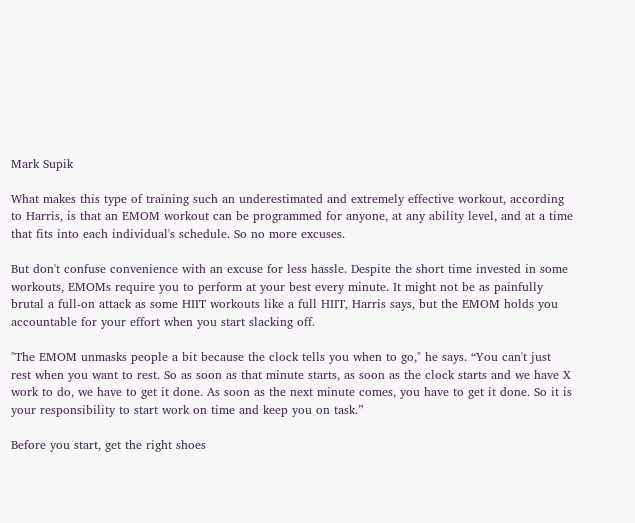Mark Supik

What makes this type of training such an underestimated and extremely effective workout, according to Harris, is that an EMOM workout can be programmed for anyone, at any ability level, and at a time that fits into each individual's schedule. So no more excuses.

But don't confuse convenience with an excuse for less hassle. Despite the short time invested in some workouts, EMOMs require you to perform at your best every minute. It might not be as painfully brutal a full-on attack as some HIIT workouts like a full HIIT, Harris says, but the EMOM holds you accountable for your effort when you start slacking off.

"The EMOM unmasks people a bit because the clock tells you when to go," he says. “You can't just rest when you want to rest. So as soon as that minute starts, as soon as the clock starts and we have X work to do, we have to get it done. As soon as the next minute comes, you have to get it done. So it is your responsibility to start work on time and keep you on task.”

Before you start, get the right shoes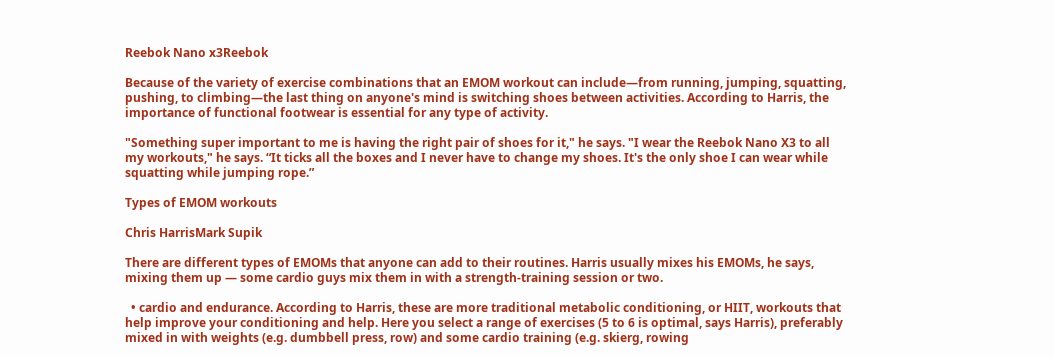Reebok Nano x3Reebok

Because of the variety of exercise combinations that an EMOM workout can include—from running, jumping, squatting, pushing, to climbing—the last thing on anyone's mind is switching shoes between activities. According to Harris, the importance of functional footwear is essential for any type of activity.

"Something super important to me is having the right pair of shoes for it," he says. "I wear the Reebok Nano X3 to all my workouts," he says. “It ticks all the boxes and I never have to change my shoes. It's the only shoe I can wear while squatting while jumping rope.”

Types of EMOM workouts

Chris HarrisMark Supik

There are different types of EMOMs that anyone can add to their routines. Harris usually mixes his EMOMs, he says, mixing them up — some cardio guys mix them in with a strength-training session or two.

  • cardio and endurance. According to Harris, these are more traditional metabolic conditioning, or HIIT, workouts that help improve your conditioning and help. Here you select a range of exercises (5 to 6 is optimal, says Harris), preferably mixed in with weights (e.g. dumbbell press, row) and some cardio training (e.g. skierg, rowing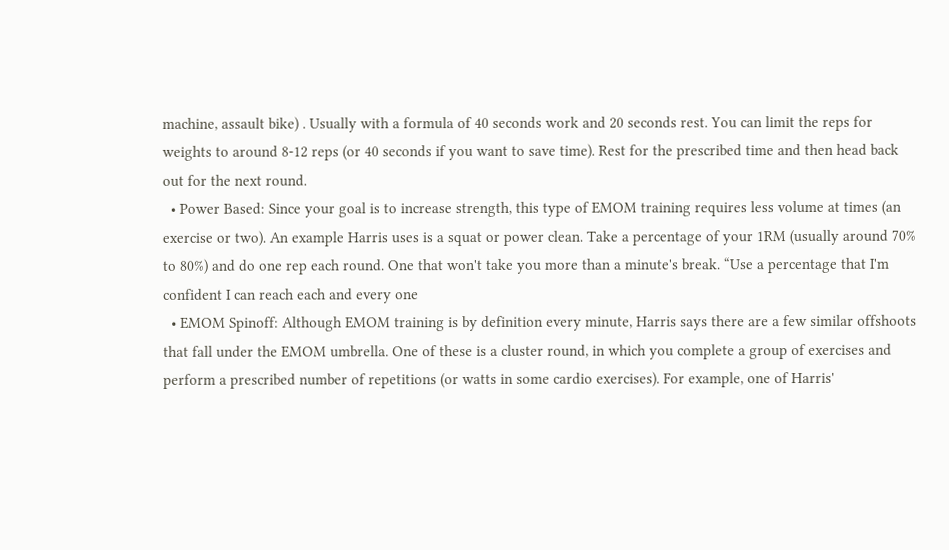machine, assault bike) . Usually with a formula of 40 seconds work and 20 seconds rest. You can limit the reps for weights to around 8-12 reps (or 40 seconds if you want to save time). Rest for the prescribed time and then head back out for the next round.
  • Power Based: Since your goal is to increase strength, this type of EMOM training requires less volume at times (an exercise or two). An example Harris uses is a squat or power clean. Take a percentage of your 1RM (usually around 70% to 80%) and do one rep each round. One that won't take you more than a minute's break. “Use a percentage that I'm confident I can reach each and every one
  • EMOM Spinoff: Although EMOM training is by definition every minute, Harris says there are a few similar offshoots that fall under the EMOM umbrella. One of these is a cluster round, in which you complete a group of exercises and perform a prescribed number of repetitions (or watts in some cardio exercises). For example, one of Harris'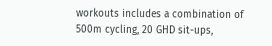workouts includes a combination of 500m cycling, 20 GHD sit-ups,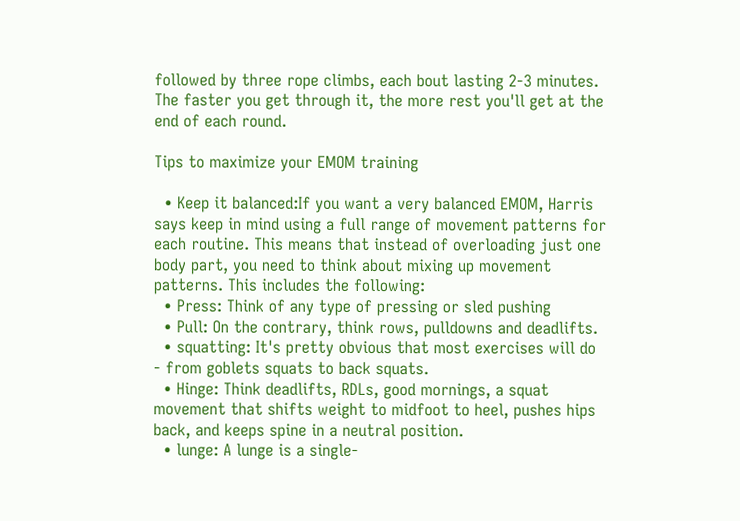followed by three rope climbs, each bout lasting 2-3 minutes. The faster you get through it, the more rest you'll get at the end of each round.

Tips to maximize your EMOM training

  • Keep it balanced:If you want a very balanced EMOM, Harris says keep in mind using a full range of movement patterns for each routine. This means that instead of overloading just one body part, you need to think about mixing up movement patterns. This includes the following:
  • Press: Think of any type of pressing or sled pushing
  • Pull: On the contrary, think rows, pulldowns and deadlifts.
  • squatting: It's pretty obvious that most exercises will do - from goblets squats to back squats.
  • Hinge: Think deadlifts, RDLs, good mornings, a squat movement that shifts weight to midfoot to heel, pushes hips back, and keeps spine in a neutral position.
  • lunge: A lunge is a single-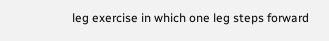leg exercise in which one leg steps forward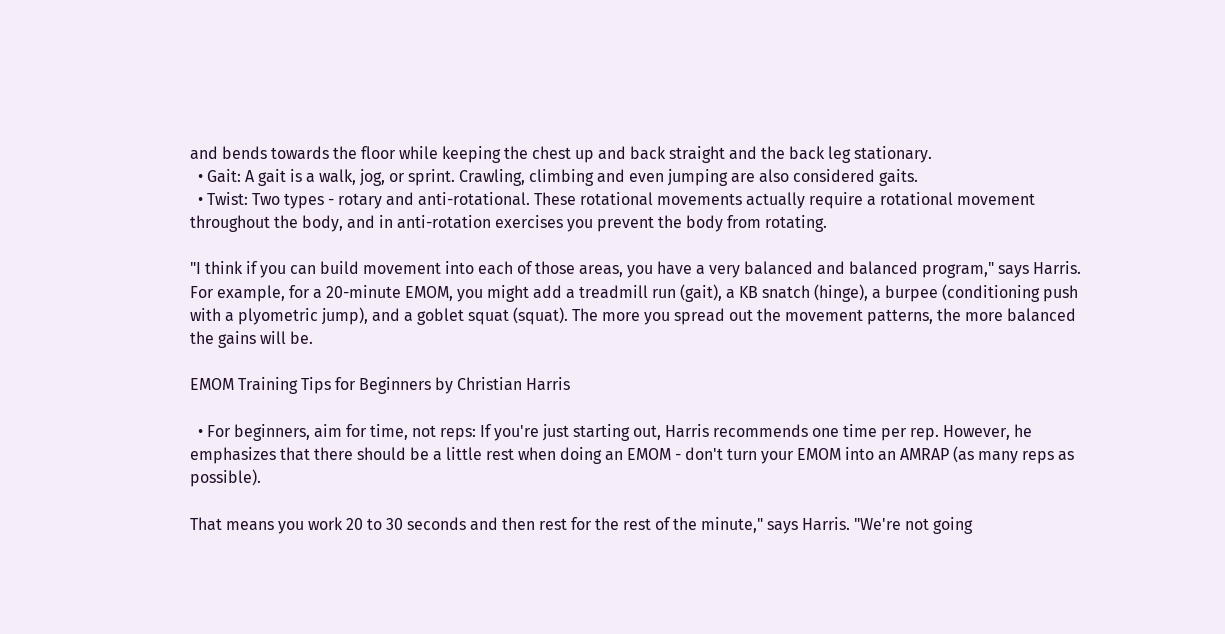and bends towards the floor while keeping the chest up and back straight and the back leg stationary.
  • Gait: A gait is a walk, jog, or sprint. Crawling, climbing and even jumping are also considered gaits.
  • Twist: Two types - rotary and anti-rotational. These rotational movements actually require a rotational movement throughout the body, and in anti-rotation exercises you prevent the body from rotating.

"I think if you can build movement into each of those areas, you have a very balanced and balanced program," says Harris.
For example, for a 20-minute EMOM, you might add a treadmill run (gait), a KB snatch (hinge), a burpee (conditioning push with a plyometric jump), and a goblet squat (squat). The more you spread out the movement patterns, the more balanced the gains will be.

EMOM Training Tips for Beginners by Christian Harris

  • For beginners, aim for time, not reps: If you're just starting out, Harris recommends one time per rep. However, he emphasizes that there should be a little rest when doing an EMOM - don't turn your EMOM into an AMRAP (as many reps as possible).

That means you work 20 to 30 seconds and then rest for the rest of the minute," says Harris. "We're not going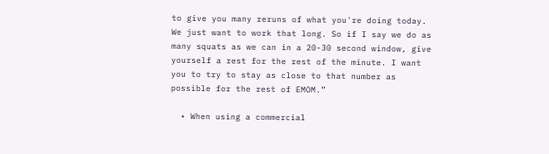to give you many reruns of what you're doing today. We just want to work that long. So if I say we do as many squats as we can in a 20-30 second window, give yourself a rest for the rest of the minute. I want you to try to stay as close to that number as possible for the rest of EMOM.”

  • When using a commercial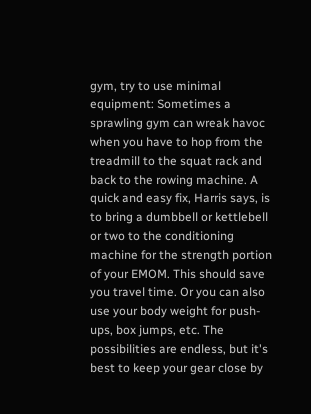gym, try to use minimal equipment: Sometimes a sprawling gym can wreak havoc when you have to hop from the treadmill to the squat rack and back to the rowing machine. A quick and easy fix, Harris says, is to bring a dumbbell or kettlebell or two to the conditioning machine for the strength portion of your EMOM. This should save you travel time. Or you can also use your body weight for push-ups, box jumps, etc. The possibilities are endless, but it's best to keep your gear close by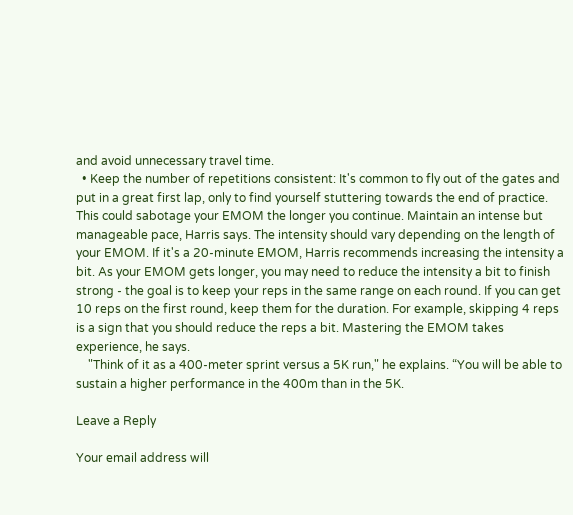and avoid unnecessary travel time.
  • Keep the number of repetitions consistent: It's common to fly out of the gates and put in a great first lap, only to find yourself stuttering towards the end of practice. This could sabotage your EMOM the longer you continue. Maintain an intense but manageable pace, Harris says. The intensity should vary depending on the length of your EMOM. If it's a 20-minute EMOM, Harris recommends increasing the intensity a bit. As your EMOM gets longer, you may need to reduce the intensity a bit to finish strong - the goal is to keep your reps in the same range on each round. If you can get 10 reps on the first round, keep them for the duration. For example, skipping 4 reps is a sign that you should reduce the reps a bit. Mastering the EMOM takes experience, he says.
    "Think of it as a 400-meter sprint versus a 5K run," he explains. “You will be able to sustain a higher performance in the 400m than in the 5K.

Leave a Reply

Your email address will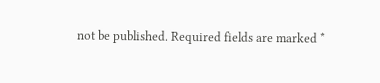not be published. Required fields are marked *